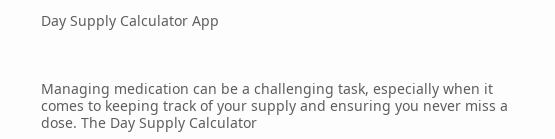Day Supply Calculator App



Managing medication can be a challenging task, especially when it comes to keeping track of your supply and ensuring you never miss a dose. The Day Supply Calculator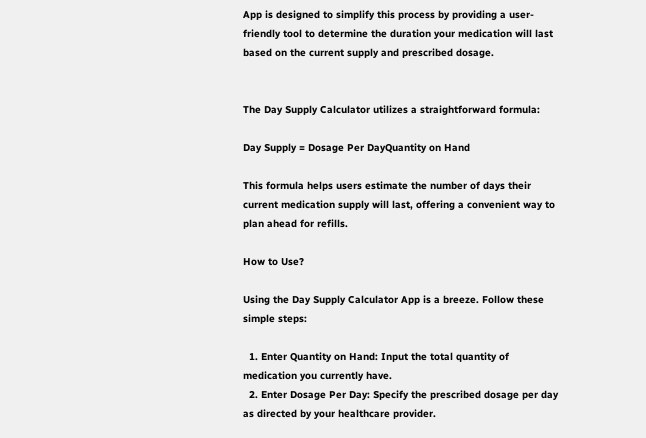App is designed to simplify this process by providing a user-friendly tool to determine the duration your medication will last based on the current supply and prescribed dosage.


The Day Supply Calculator utilizes a straightforward formula:

Day Supply = Dosage Per DayQuantity on Hand

This formula helps users estimate the number of days their current medication supply will last, offering a convenient way to plan ahead for refills.

How to Use?

Using the Day Supply Calculator App is a breeze. Follow these simple steps:

  1. Enter Quantity on Hand: Input the total quantity of medication you currently have.
  2. Enter Dosage Per Day: Specify the prescribed dosage per day as directed by your healthcare provider.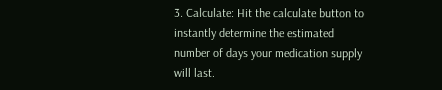3. Calculate: Hit the calculate button to instantly determine the estimated number of days your medication supply will last.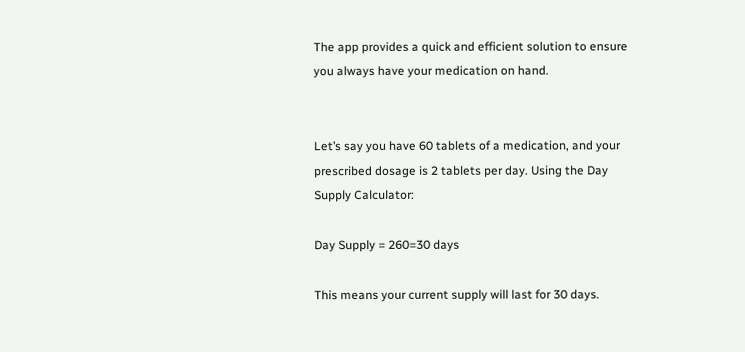The app provides a quick and efficient solution to ensure you always have your medication on hand.


Let’s say you have 60 tablets of a medication, and your prescribed dosage is 2 tablets per day. Using the Day Supply Calculator:

Day Supply = 260=30 days

This means your current supply will last for 30 days.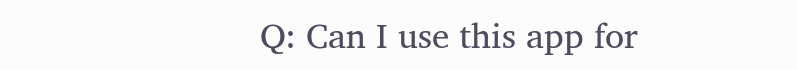Q: Can I use this app for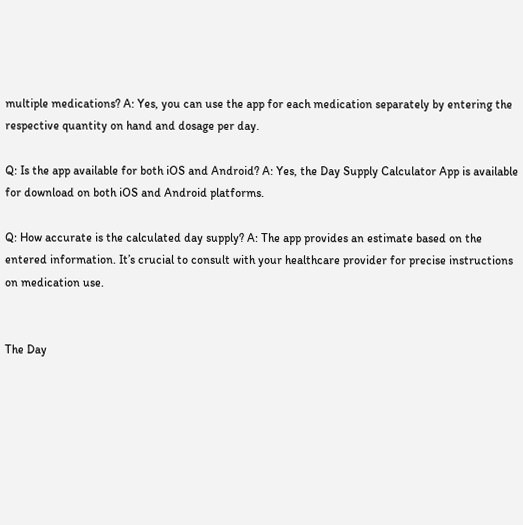multiple medications? A: Yes, you can use the app for each medication separately by entering the respective quantity on hand and dosage per day.

Q: Is the app available for both iOS and Android? A: Yes, the Day Supply Calculator App is available for download on both iOS and Android platforms.

Q: How accurate is the calculated day supply? A: The app provides an estimate based on the entered information. It’s crucial to consult with your healthcare provider for precise instructions on medication use.


The Day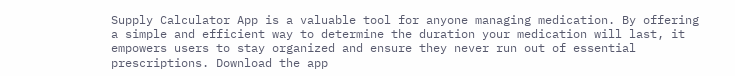Supply Calculator App is a valuable tool for anyone managing medication. By offering a simple and efficient way to determine the duration your medication will last, it empowers users to stay organized and ensure they never run out of essential prescriptions. Download the app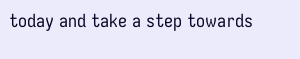today and take a step towards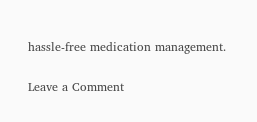hassle-free medication management.

Leave a Comment